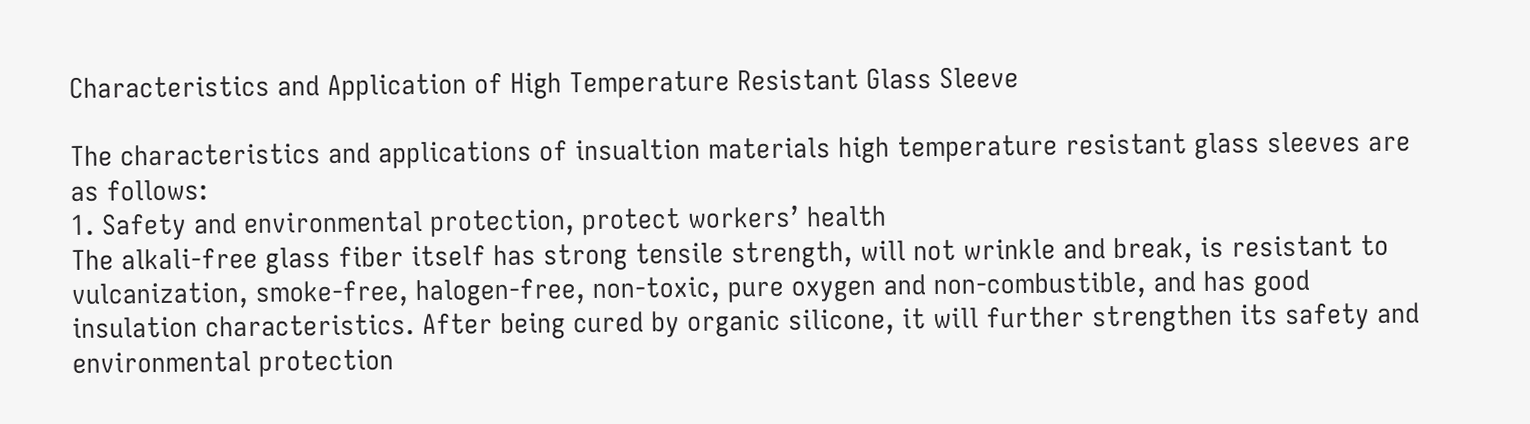Characteristics and Application of High Temperature Resistant Glass Sleeve

The characteristics and applications of insualtion materials high temperature resistant glass sleeves are as follows:
1. Safety and environmental protection, protect workers’ health
The alkali-free glass fiber itself has strong tensile strength, will not wrinkle and break, is resistant to vulcanization, smoke-free, halogen-free, non-toxic, pure oxygen and non-combustible, and has good insulation characteristics. After being cured by organic silicone, it will further strengthen its safety and environmental protection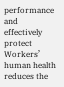performance and effectively protect Workers’ human health reduces the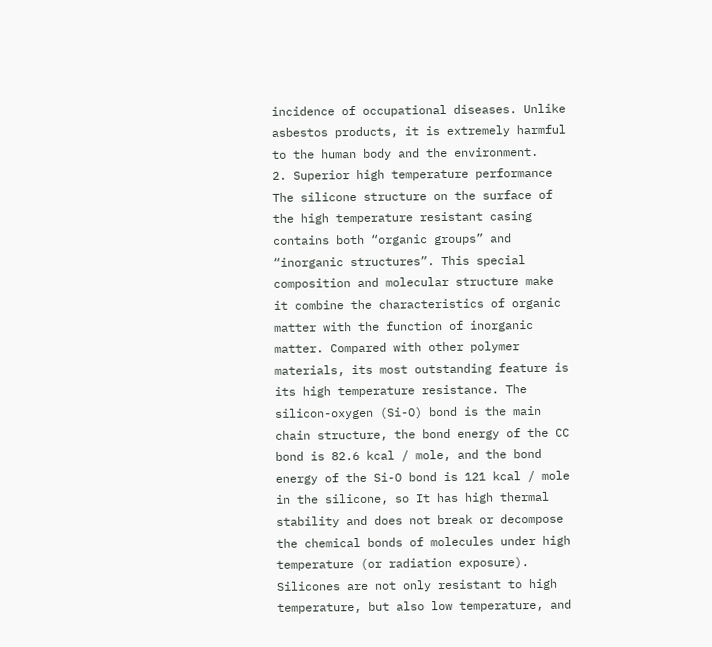incidence of occupational diseases. Unlike asbestos products, it is extremely harmful to the human body and the environment.
2. Superior high temperature performance
The silicone structure on the surface of the high temperature resistant casing contains both “organic groups” and “inorganic structures”. This special composition and molecular structure make it combine the characteristics of organic matter with the function of inorganic matter. Compared with other polymer materials, its most outstanding feature is its high temperature resistance. The silicon-oxygen (Si-O) bond is the main chain structure, the bond energy of the CC bond is 82.6 kcal / mole, and the bond energy of the Si-O bond is 121 kcal / mole in the silicone, so It has high thermal stability and does not break or decompose the chemical bonds of molecules under high temperature (or radiation exposure). Silicones are not only resistant to high temperature, but also low temperature, and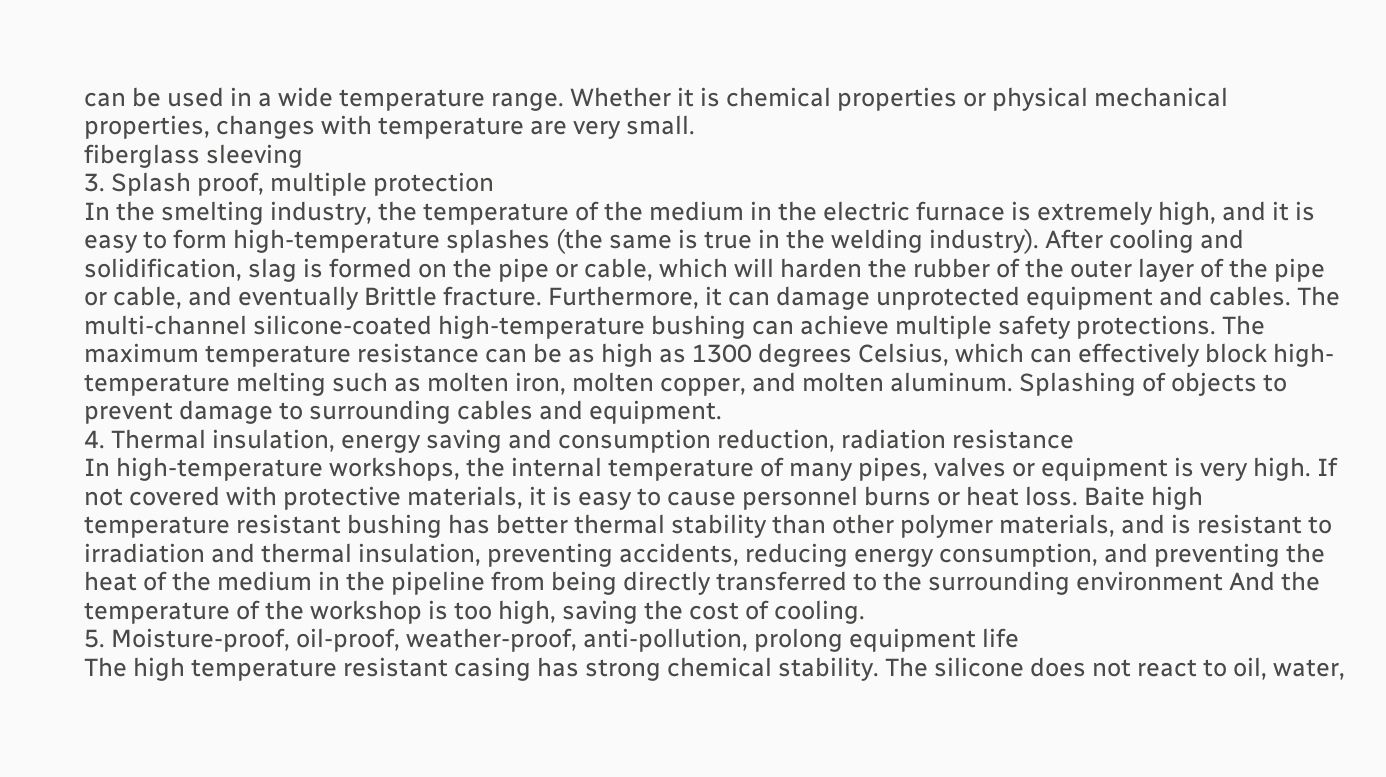can be used in a wide temperature range. Whether it is chemical properties or physical mechanical properties, changes with temperature are very small.
fiberglass sleeving
3. Splash proof, multiple protection
In the smelting industry, the temperature of the medium in the electric furnace is extremely high, and it is easy to form high-temperature splashes (the same is true in the welding industry). After cooling and solidification, slag is formed on the pipe or cable, which will harden the rubber of the outer layer of the pipe or cable, and eventually Brittle fracture. Furthermore, it can damage unprotected equipment and cables. The multi-channel silicone-coated high-temperature bushing can achieve multiple safety protections. The maximum temperature resistance can be as high as 1300 degrees Celsius, which can effectively block high-temperature melting such as molten iron, molten copper, and molten aluminum. Splashing of objects to prevent damage to surrounding cables and equipment.
4. Thermal insulation, energy saving and consumption reduction, radiation resistance
In high-temperature workshops, the internal temperature of many pipes, valves or equipment is very high. If not covered with protective materials, it is easy to cause personnel burns or heat loss. Baite high temperature resistant bushing has better thermal stability than other polymer materials, and is resistant to irradiation and thermal insulation, preventing accidents, reducing energy consumption, and preventing the heat of the medium in the pipeline from being directly transferred to the surrounding environment And the temperature of the workshop is too high, saving the cost of cooling.
5. Moisture-proof, oil-proof, weather-proof, anti-pollution, prolong equipment life
The high temperature resistant casing has strong chemical stability. The silicone does not react to oil, water,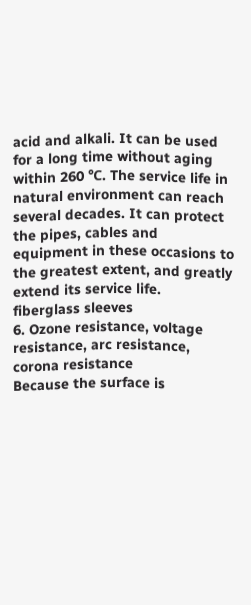acid and alkali. It can be used for a long time without aging within 260 ℃. The service life in natural environment can reach several decades. It can protect the pipes, cables and equipment in these occasions to the greatest extent, and greatly extend its service life.
fiberglass sleeves
6. Ozone resistance, voltage resistance, arc resistance, corona resistance
Because the surface is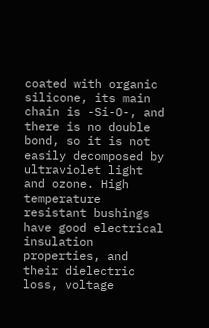coated with organic silicone, its main chain is -Si-O-, and there is no double bond, so it is not easily decomposed by ultraviolet light and ozone. High temperature resistant bushings have good electrical insulation properties, and their dielectric loss, voltage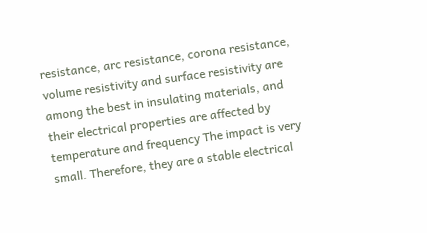resistance, arc resistance, corona resistance, volume resistivity and surface resistivity are among the best in insulating materials, and their electrical properties are affected by temperature and frequency The impact is very small. Therefore, they are a stable electrical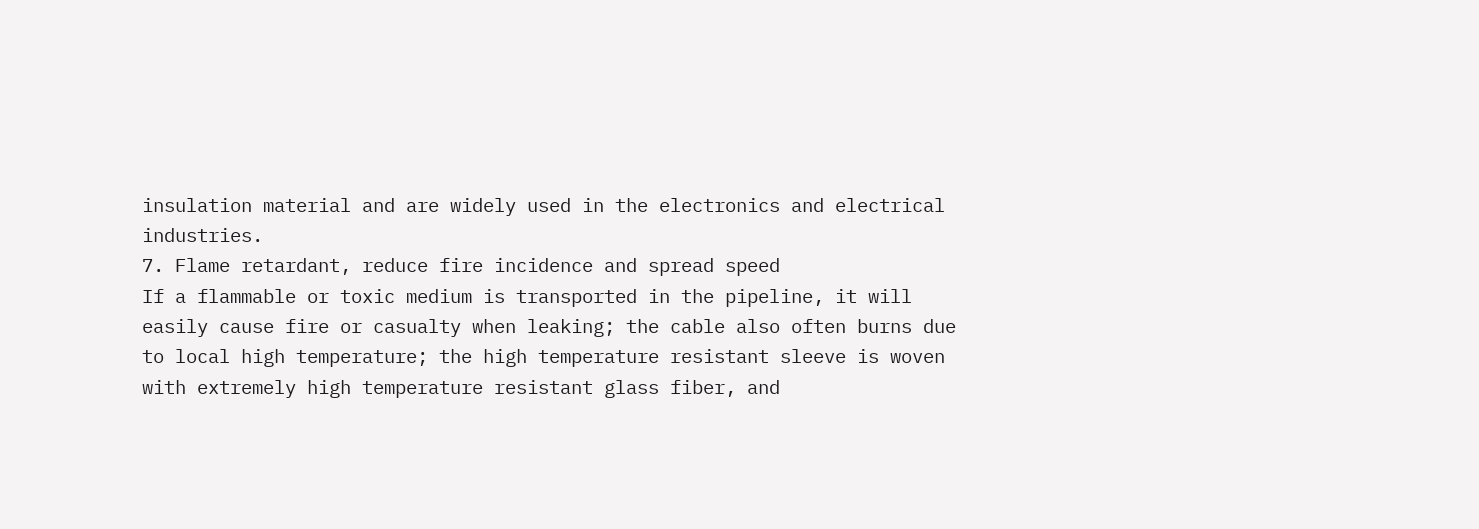insulation material and are widely used in the electronics and electrical industries.
7. Flame retardant, reduce fire incidence and spread speed
If a flammable or toxic medium is transported in the pipeline, it will easily cause fire or casualty when leaking; the cable also often burns due to local high temperature; the high temperature resistant sleeve is woven with extremely high temperature resistant glass fiber, and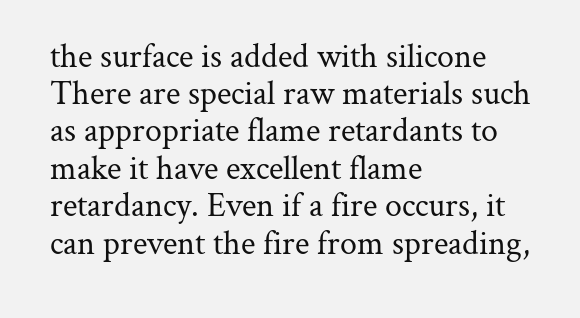the surface is added with silicone There are special raw materials such as appropriate flame retardants to make it have excellent flame retardancy. Even if a fire occurs, it can prevent the fire from spreading,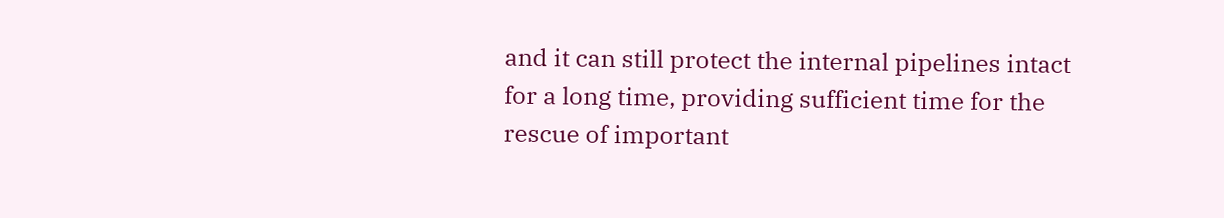and it can still protect the internal pipelines intact for a long time, providing sufficient time for the rescue of important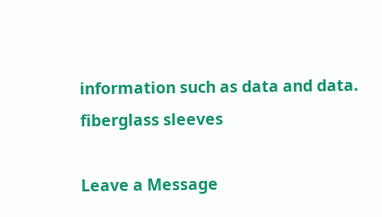information such as data and data.
fiberglass sleeves

Leave a Message